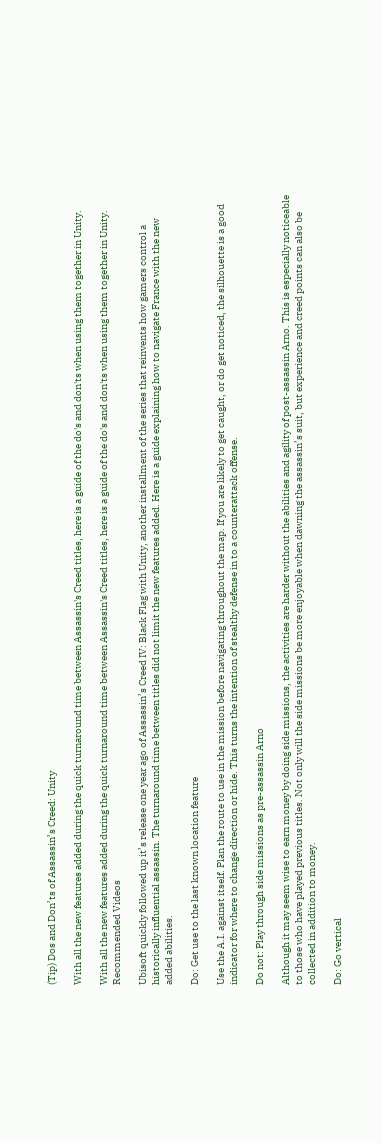(Tip) Dos and Don’ts of Assassin’s Creed: Unity

With all the new features added during the quick turnaround time between Assassin's Creed titles, here is a guide of the do's and don'ts when using them together in Unity.

With all the new features added during the quick turnaround time between Assassin's Creed titles, here is a guide of the do's and don'ts when using them together in Unity.
Recommended Videos

Ubisoft quickly followed up it’s release one year ago of Assassin’s Creed IV: Black Flag with Unity, another installment of the series that reinvents how gamers control a historically influential assassin. The turnaround time between titles did not limit the new features added. Here is a guide explaining how to navigate France with the new added abilities.

Do: Get use to the last known location feature

Use the A.I. against itself. Plan the route to use in the mission before navigating throughout the map. If you are likely to get caught, or do get noticed, the silhouette is a good indicator for where to change direction or hide. This turns the intention of stealthy defense in to a counterattack offense.

Do not: Play through side missions as pre-assassin Arno

Although it may seem wise to earn money by doing side missions, the activities are harder without the abilities and agility of post-assassin Arno. This is especially noticeable to those who have played previous titles. Not only will the side missions be more enjoyable when dawning the assassin’s suit, but experience and creed points can also be collected in addition to money.

Do: Go vertical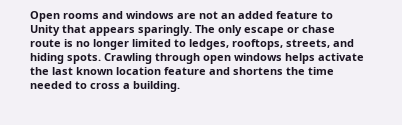Open rooms and windows are not an added feature to Unity that appears sparingly. The only escape or chase route is no longer limited to ledges, rooftops, streets, and hiding spots. Crawling through open windows helps activate the last known location feature and shortens the time needed to cross a building.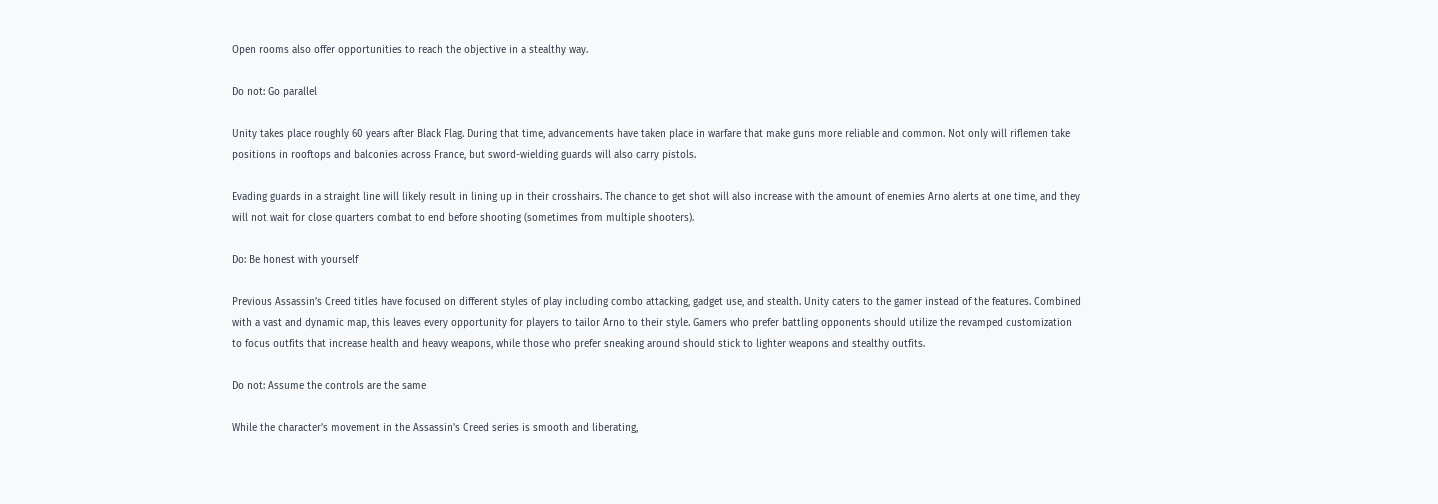Open rooms also offer opportunities to reach the objective in a stealthy way.

Do not: Go parallel

Unity takes place roughly 60 years after Black Flag. During that time, advancements have taken place in warfare that make guns more reliable and common. Not only will riflemen take positions in rooftops and balconies across France, but sword-wielding guards will also carry pistols.

Evading guards in a straight line will likely result in lining up in their crosshairs. The chance to get shot will also increase with the amount of enemies Arno alerts at one time, and they will not wait for close quarters combat to end before shooting (sometimes from multiple shooters).

Do: Be honest with yourself

Previous Assassin’s Creed titles have focused on different styles of play including combo attacking, gadget use, and stealth. Unity caters to the gamer instead of the features. Combined with a vast and dynamic map, this leaves every opportunity for players to tailor Arno to their style. Gamers who prefer battling opponents should utilize the revamped customization to focus outfits that increase health and heavy weapons, while those who prefer sneaking around should stick to lighter weapons and stealthy outfits.

Do not: Assume the controls are the same

While the character’s movement in the Assassin’s Creed series is smooth and liberating,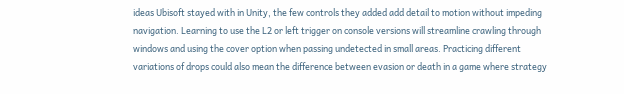ideas Ubisoft stayed with in Unity, the few controls they added add detail to motion without impeding  navigation. Learning to use the L2 or left trigger on console versions will streamline crawling through windows and using the cover option when passing undetected in small areas. Practicing different variations of drops could also mean the difference between evasion or death in a game where strategy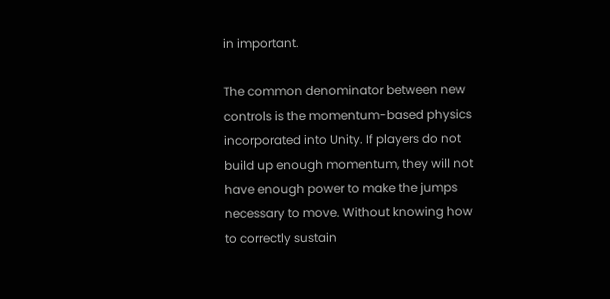in important.

The common denominator between new controls is the momentum-based physics incorporated into Unity. If players do not build up enough momentum, they will not have enough power to make the jumps necessary to move. Without knowing how to correctly sustain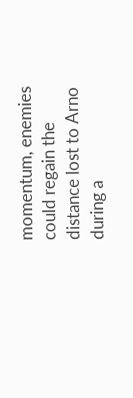momentum, enemies could regain the distance lost to Arno during a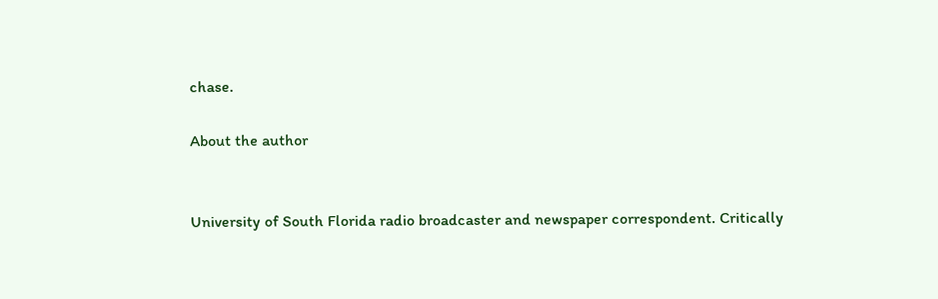chase.

About the author


University of South Florida radio broadcaster and newspaper correspondent. Critically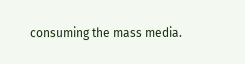consuming the mass media.